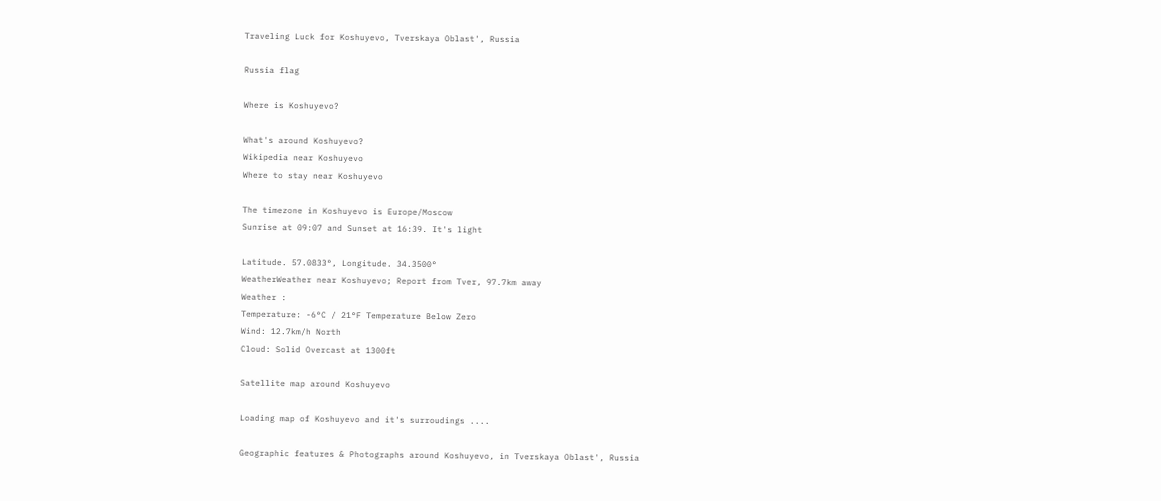Traveling Luck for Koshuyevo, Tverskaya Oblast', Russia

Russia flag

Where is Koshuyevo?

What's around Koshuyevo?
Wikipedia near Koshuyevo
Where to stay near Koshuyevo

The timezone in Koshuyevo is Europe/Moscow
Sunrise at 09:07 and Sunset at 16:39. It's light

Latitude. 57.0833°, Longitude. 34.3500°
WeatherWeather near Koshuyevo; Report from Tver, 97.7km away
Weather :
Temperature: -6°C / 21°F Temperature Below Zero
Wind: 12.7km/h North
Cloud: Solid Overcast at 1300ft

Satellite map around Koshuyevo

Loading map of Koshuyevo and it's surroudings ....

Geographic features & Photographs around Koshuyevo, in Tverskaya Oblast', Russia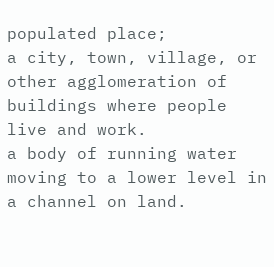populated place;
a city, town, village, or other agglomeration of buildings where people live and work.
a body of running water moving to a lower level in a channel on land.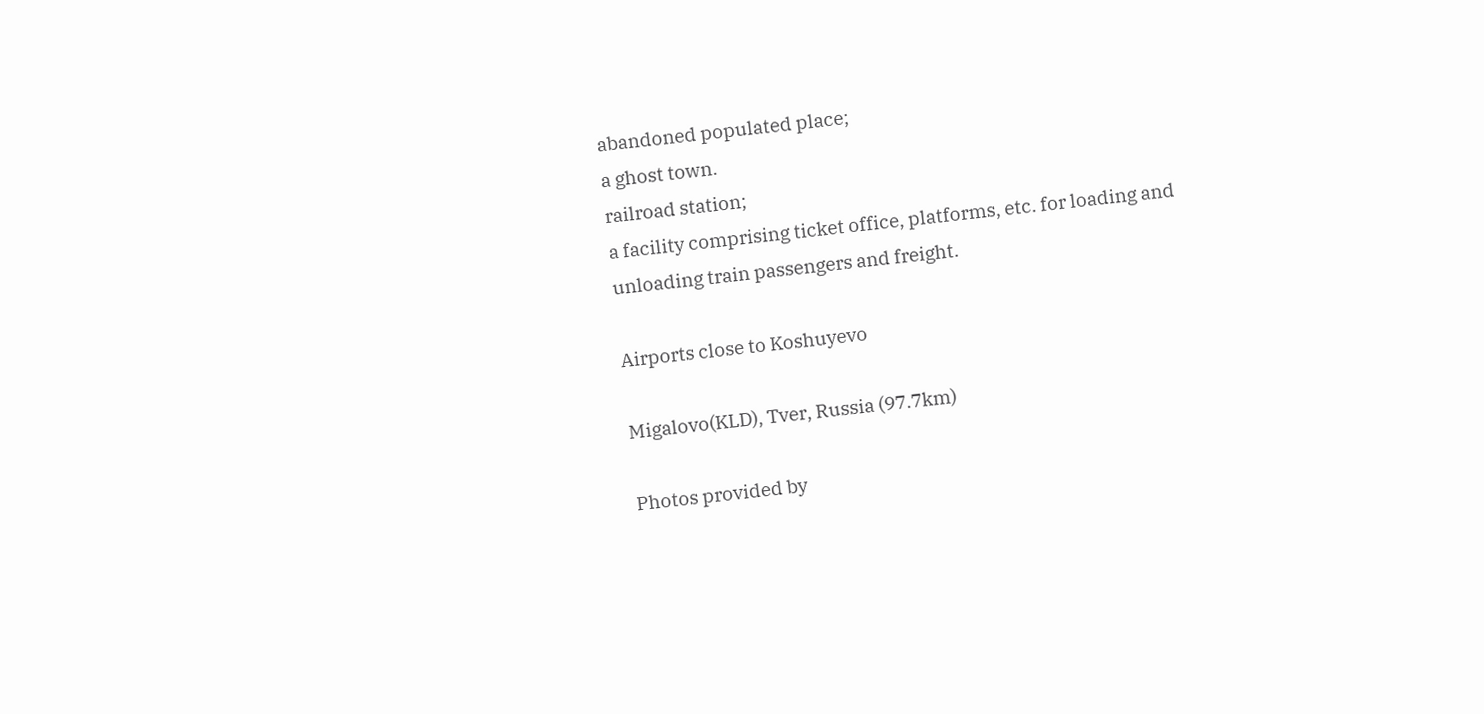abandoned populated place;
a ghost town.
railroad station;
a facility comprising ticket office, platforms, etc. for loading and unloading train passengers and freight.

Airports close to Koshuyevo

Migalovo(KLD), Tver, Russia (97.7km)

Photos provided by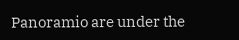Panoramio are under the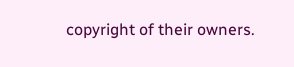copyright of their owners.